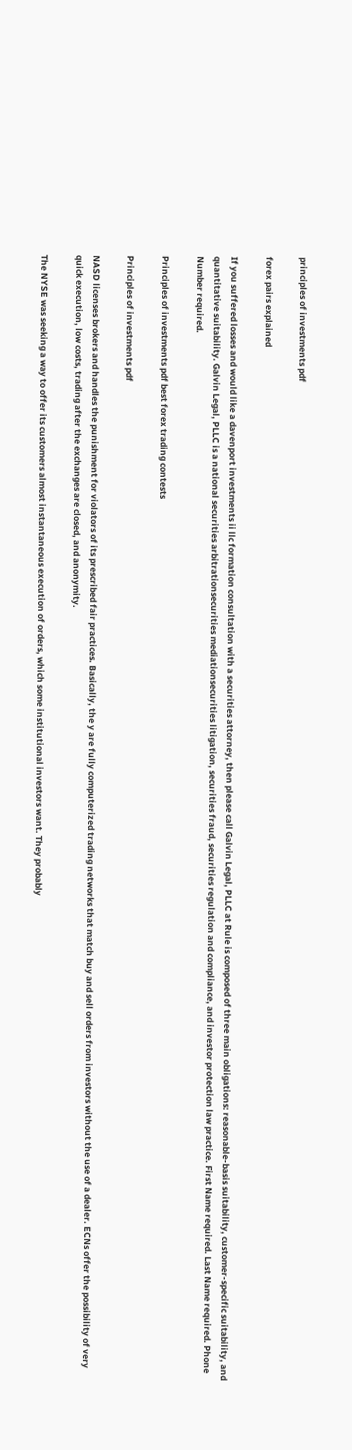principles of investments pdf

forex pairs explained

If you suffered losses and would like a davenport investments ii llc formation consultation with a securities attorney, then please call Galvin Legal, PLLC at Rule is composed of three main obligations: reasonable-basis suitability, customer-specific suitability, and quantitative suitability. Galvin Legal, PLLC is a national securities arbitrationsecurities mediationsecurities litigation, securities fraud, securities regulation and compliance, and investor protection law practice. First Name required. Last Name required. Phone Number required.

Principles of investments pdf best forex trading contests

Principles of investments pdf

NASD licenses brokers and handles the punishment for violators of its prescribed fair practices. Basically, the y are fully computerized trading networks that match buy and sell orders from investors without the use of a dealer. ECNs offer the possibility of very quick execution, low costs, trading after the exchanges are closed, and anonymity.

The NYSE was seeking a way to offer its customers almost instantaneous execution of orders, which some institutional investors want. They probably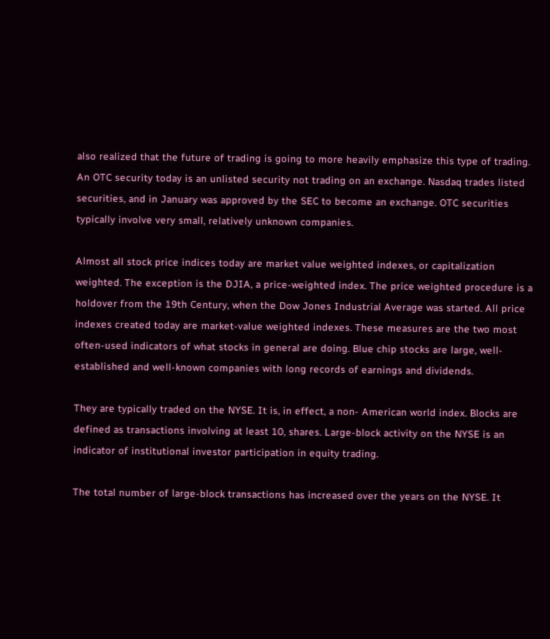also realized that the future of trading is going to more heavily emphasize this type of trading. An OTC security today is an unlisted security not trading on an exchange. Nasdaq trades listed securities, and in January was approved by the SEC to become an exchange. OTC securities typically involve very small, relatively unknown companies.

Almost all stock price indices today are market value weighted indexes, or capitalization weighted. The exception is the DJIA, a price-weighted index. The price weighted procedure is a holdover from the 19th Century, when the Dow Jones Industrial Average was started. All price indexes created today are market-value weighted indexes. These measures are the two most often-used indicators of what stocks in general are doing. Blue chip stocks are large, well-established and well-known companies with long records of earnings and dividends.

They are typically traded on the NYSE. It is, in effect, a non- American world index. Blocks are defined as transactions involving at least 10, shares. Large-block activity on the NYSE is an indicator of institutional investor participation in equity trading.

The total number of large-block transactions has increased over the years on the NYSE. It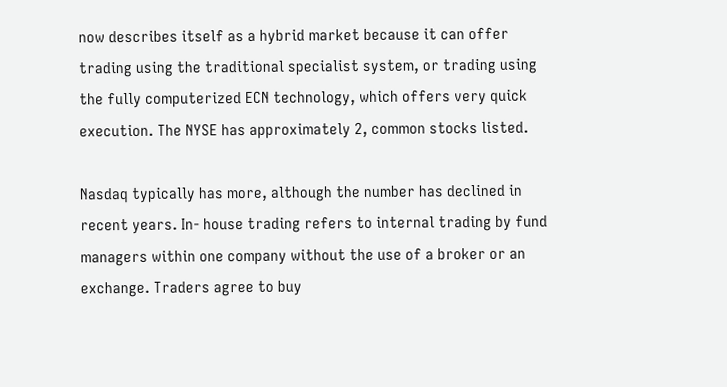now describes itself as a hybrid market because it can offer trading using the traditional specialist system, or trading using the fully computerized ECN technology, which offers very quick execution. The NYSE has approximately 2, common stocks listed.

Nasdaq typically has more, although the number has declined in recent years. In- house trading refers to internal trading by fund managers within one company without the use of a broker or an exchange. Traders agree to buy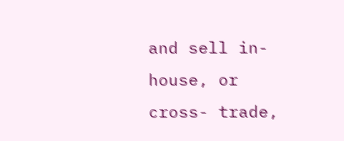and sell in- house, or cross- trade,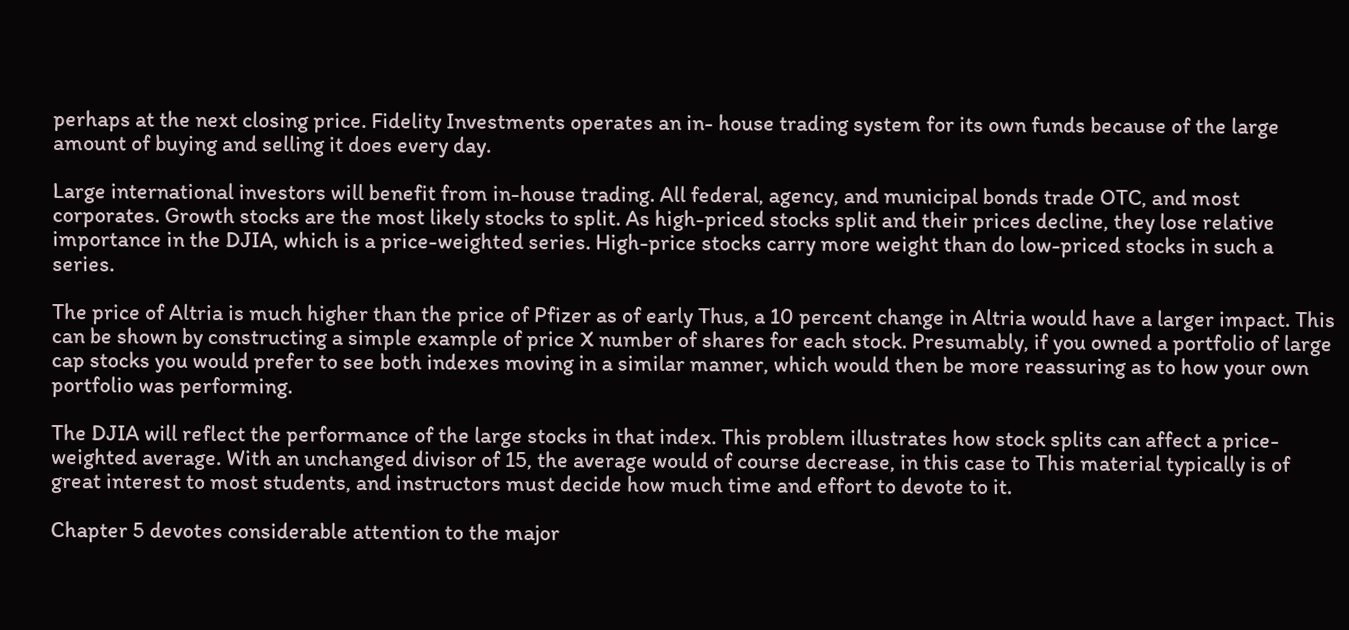perhaps at the next closing price. Fidelity Investments operates an in- house trading system for its own funds because of the large amount of buying and selling it does every day.

Large international investors will benefit from in-house trading. All federal, agency, and municipal bonds trade OTC, and most corporates. Growth stocks are the most likely stocks to split. As high-priced stocks split and their prices decline, they lose relative importance in the DJIA, which is a price-weighted series. High-price stocks carry more weight than do low-priced stocks in such a series.

The price of Altria is much higher than the price of Pfizer as of early Thus, a 10 percent change in Altria would have a larger impact. This can be shown by constructing a simple example of price X number of shares for each stock. Presumably, if you owned a portfolio of large cap stocks you would prefer to see both indexes moving in a similar manner, which would then be more reassuring as to how your own portfolio was performing.

The DJIA will reflect the performance of the large stocks in that index. This problem illustrates how stock splits can affect a price-weighted average. With an unchanged divisor of 15, the average would of course decrease, in this case to This material typically is of great interest to most students, and instructors must decide how much time and effort to devote to it.

Chapter 5 devotes considerable attention to the major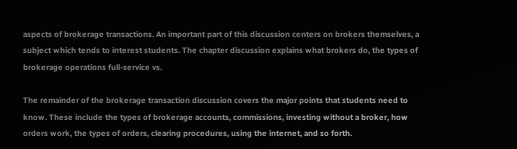aspects of brokerage transactions. An important part of this discussion centers on brokers themselves, a subject which tends to interest students. The chapter discussion explains what brokers do, the types of brokerage operations full-service vs.

The remainder of the brokerage transaction discussion covers the major points that students need to know. These include the types of brokerage accounts, commissions, investing without a broker, how orders work, the types of orders, clearing procedures, using the internet, and so forth.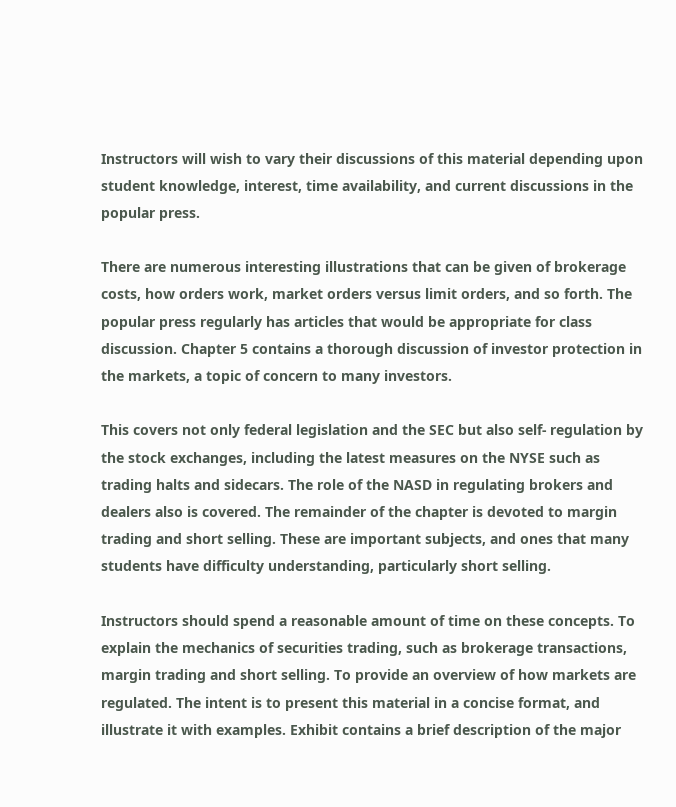Instructors will wish to vary their discussions of this material depending upon student knowledge, interest, time availability, and current discussions in the popular press.

There are numerous interesting illustrations that can be given of brokerage costs, how orders work, market orders versus limit orders, and so forth. The popular press regularly has articles that would be appropriate for class discussion. Chapter 5 contains a thorough discussion of investor protection in the markets, a topic of concern to many investors.

This covers not only federal legislation and the SEC but also self- regulation by the stock exchanges, including the latest measures on the NYSE such as trading halts and sidecars. The role of the NASD in regulating brokers and dealers also is covered. The remainder of the chapter is devoted to margin trading and short selling. These are important subjects, and ones that many students have difficulty understanding, particularly short selling.

Instructors should spend a reasonable amount of time on these concepts. To explain the mechanics of securities trading, such as brokerage transactions, margin trading and short selling. To provide an overview of how markets are regulated. The intent is to present this material in a concise format, and illustrate it with examples. Exhibit contains a brief description of the major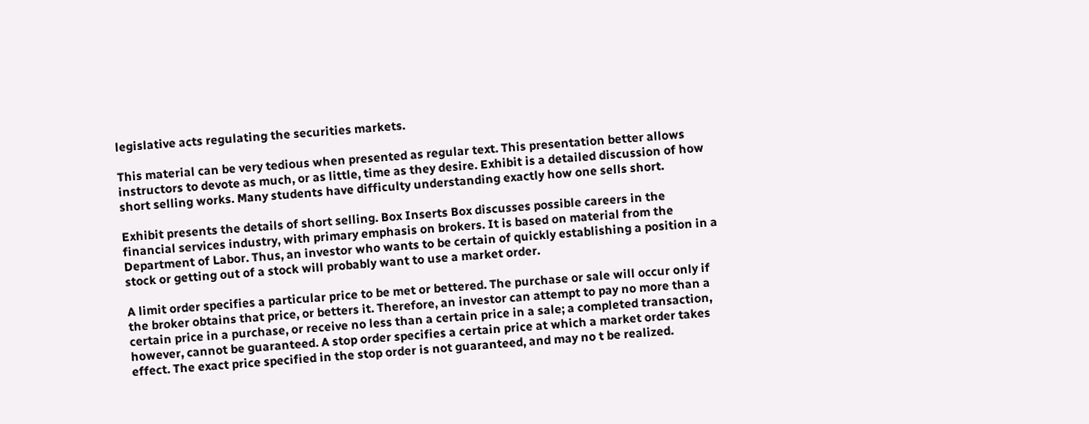legislative acts regulating the securities markets.

This material can be very tedious when presented as regular text. This presentation better allows instructors to devote as much, or as little, time as they desire. Exhibit is a detailed discussion of how short selling works. Many students have difficulty understanding exactly how one sells short.

Exhibit presents the details of short selling. Box Inserts Box discusses possible careers in the financial services industry, with primary emphasis on brokers. It is based on material from the Department of Labor. Thus, an investor who wants to be certain of quickly establishing a position in a stock or getting out of a stock will probably want to use a market order.

A limit order specifies a particular price to be met or bettered. The purchase or sale will occur only if the broker obtains that price, or betters it. Therefore, an investor can attempt to pay no more than a certain price in a purchase, or receive no less than a certain price in a sale; a completed transaction, however, cannot be guaranteed. A stop order specifies a certain price at which a market order takes effect. The exact price specified in the stop order is not guaranteed, and may no t be realized.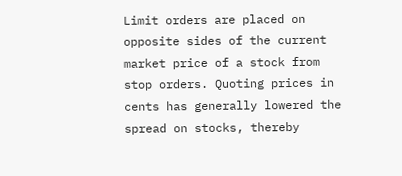Limit orders are placed on opposite sides of the current market price of a stock from stop orders. Quoting prices in cents has generally lowered the spread on stocks, thereby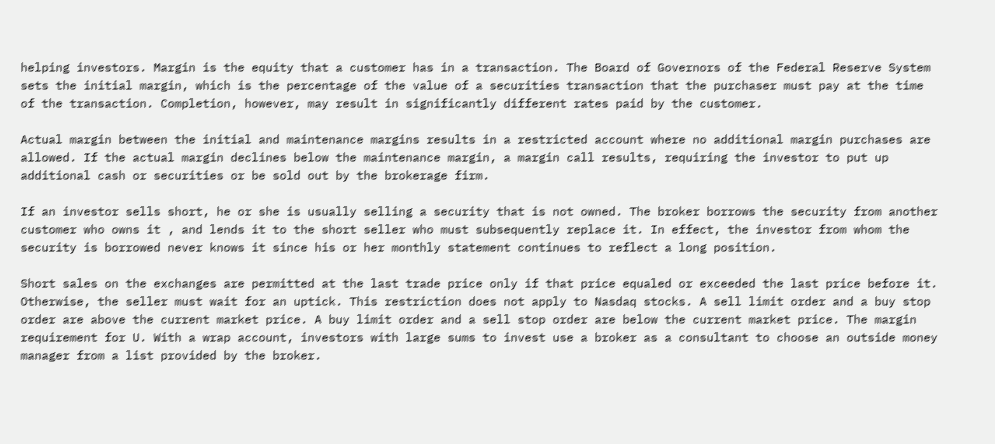helping investors. Margin is the equity that a customer has in a transaction. The Board of Governors of the Federal Reserve System sets the initial margin, which is the percentage of the value of a securities transaction that the purchaser must pay at the time of the transaction. Completion, however, may result in significantly different rates paid by the customer.

Actual margin between the initial and maintenance margins results in a restricted account where no additional margin purchases are allowed. If the actual margin declines below the maintenance margin, a margin call results, requiring the investor to put up additional cash or securities or be sold out by the brokerage firm.

If an investor sells short, he or she is usually selling a security that is not owned. The broker borrows the security from another customer who owns it , and lends it to the short seller who must subsequently replace it. In effect, the investor from whom the security is borrowed never knows it since his or her monthly statement continues to reflect a long position.

Short sales on the exchanges are permitted at the last trade price only if that price equaled or exceeded the last price before it. Otherwise, the seller must wait for an uptick. This restriction does not apply to Nasdaq stocks. A sell limit order and a buy stop order are above the current market price. A buy limit order and a sell stop order are below the current market price. The margin requirement for U. With a wrap account, investors with large sums to invest use a broker as a consultant to choose an outside money manager from a list provided by the broker.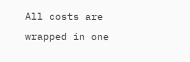All costs are wrapped in one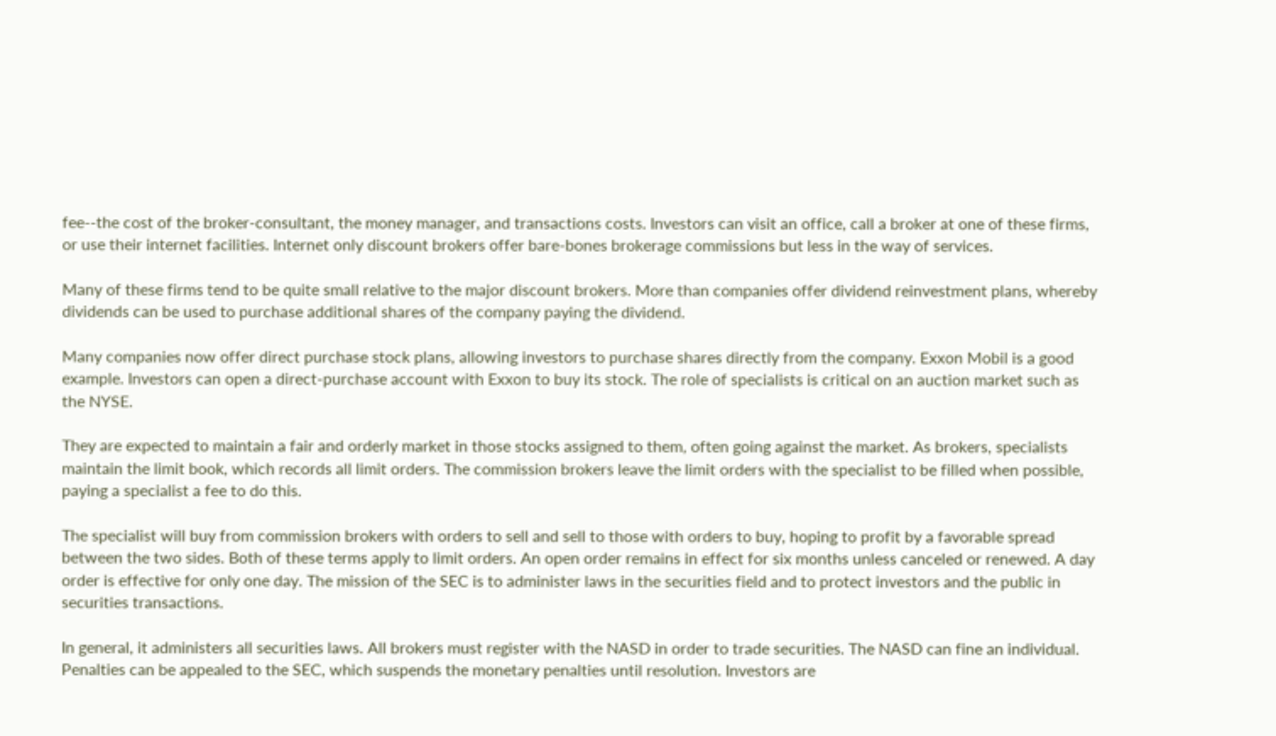fee--the cost of the broker-consultant, the money manager, and transactions costs. Investors can visit an office, call a broker at one of these firms, or use their internet facilities. Internet only discount brokers offer bare-bones brokerage commissions but less in the way of services.

Many of these firms tend to be quite small relative to the major discount brokers. More than companies offer dividend reinvestment plans, whereby dividends can be used to purchase additional shares of the company paying the dividend.

Many companies now offer direct purchase stock plans, allowing investors to purchase shares directly from the company. Exxon Mobil is a good example. Investors can open a direct-purchase account with Exxon to buy its stock. The role of specialists is critical on an auction market such as the NYSE.

They are expected to maintain a fair and orderly market in those stocks assigned to them, often going against the market. As brokers, specialists maintain the limit book, which records all limit orders. The commission brokers leave the limit orders with the specialist to be filled when possible, paying a specialist a fee to do this.

The specialist will buy from commission brokers with orders to sell and sell to those with orders to buy, hoping to profit by a favorable spread between the two sides. Both of these terms apply to limit orders. An open order remains in effect for six months unless canceled or renewed. A day order is effective for only one day. The mission of the SEC is to administer laws in the securities field and to protect investors and the public in securities transactions.

In general, it administers all securities laws. All brokers must register with the NASD in order to trade securities. The NASD can fine an individual. Penalties can be appealed to the SEC, which suspends the monetary penalties until resolution. Investors are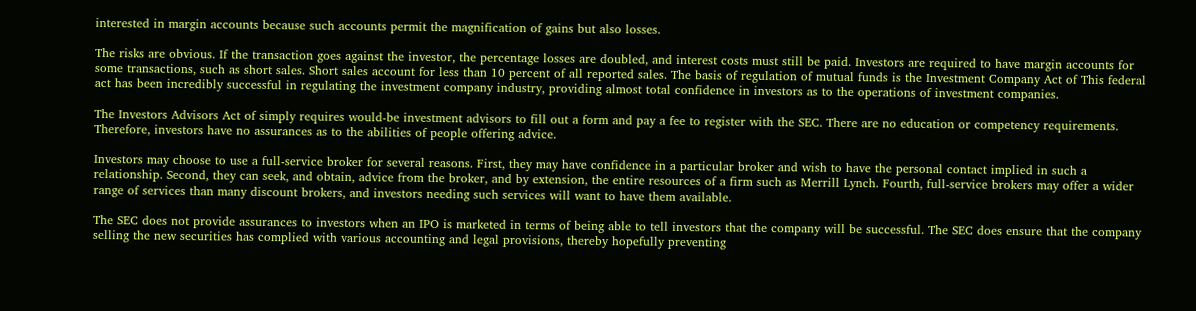interested in margin accounts because such accounts permit the magnification of gains but also losses.

The risks are obvious. If the transaction goes against the investor, the percentage losses are doubled, and interest costs must still be paid. Investors are required to have margin accounts for some transactions, such as short sales. Short sales account for less than 10 percent of all reported sales. The basis of regulation of mutual funds is the Investment Company Act of This federal act has been incredibly successful in regulating the investment company industry, providing almost total confidence in investors as to the operations of investment companies.

The Investors Advisors Act of simply requires would-be investment advisors to fill out a form and pay a fee to register with the SEC. There are no education or competency requirements. Therefore, investors have no assurances as to the abilities of people offering advice.

Investors may choose to use a full-service broker for several reasons. First, they may have confidence in a particular broker and wish to have the personal contact implied in such a relationship. Second, they can seek, and obtain, advice from the broker, and by extension, the entire resources of a firm such as Merrill Lynch. Fourth, full-service brokers may offer a wider range of services than many discount brokers, and investors needing such services will want to have them available.

The SEC does not provide assurances to investors when an IPO is marketed in terms of being able to tell investors that the company will be successful. The SEC does ensure that the company selling the new securities has complied with various accounting and legal provisions, thereby hopefully preventing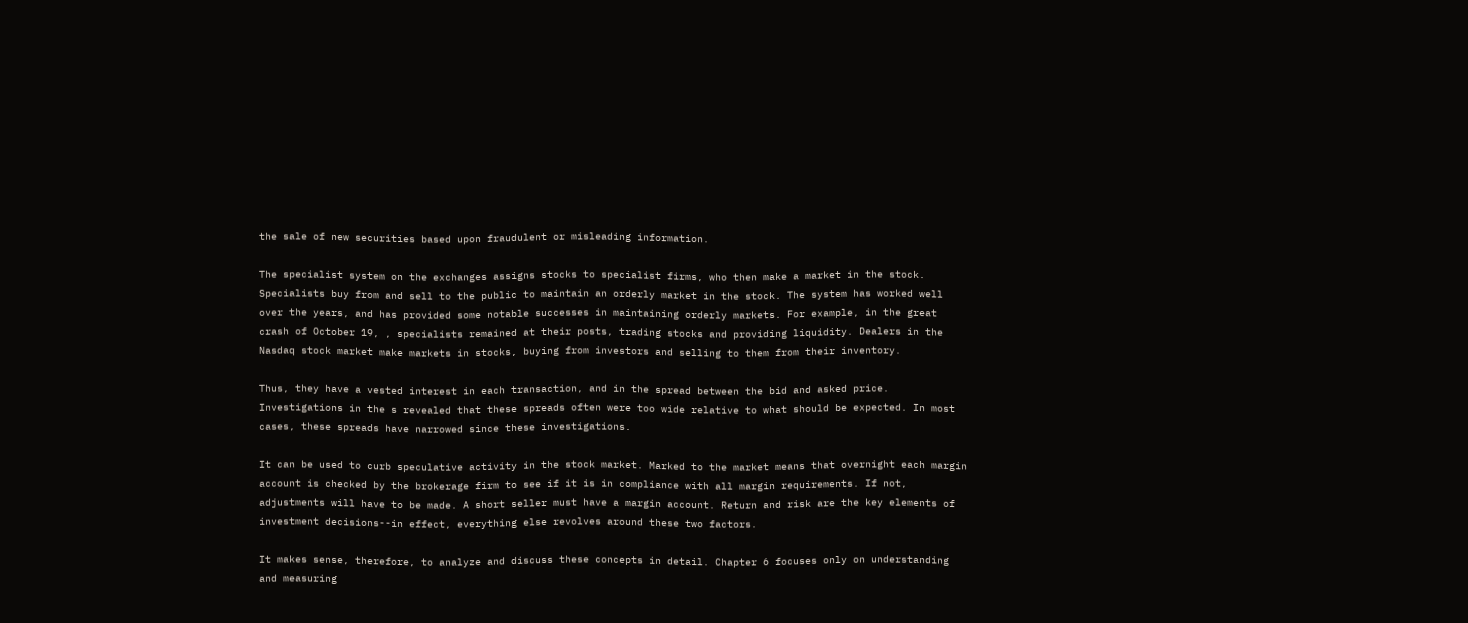the sale of new securities based upon fraudulent or misleading information.

The specialist system on the exchanges assigns stocks to specialist firms, who then make a market in the stock. Specialists buy from and sell to the public to maintain an orderly market in the stock. The system has worked well over the years, and has provided some notable successes in maintaining orderly markets. For example, in the great crash of October 19, , specialists remained at their posts, trading stocks and providing liquidity. Dealers in the Nasdaq stock market make markets in stocks, buying from investors and selling to them from their inventory.

Thus, they have a vested interest in each transaction, and in the spread between the bid and asked price. Investigations in the s revealed that these spreads often were too wide relative to what should be expected. In most cases, these spreads have narrowed since these investigations.

It can be used to curb speculative activity in the stock market. Marked to the market means that overnight each margin account is checked by the brokerage firm to see if it is in compliance with all margin requirements. If not, adjustments will have to be made. A short seller must have a margin account. Return and risk are the key elements of investment decisions--in effect, everything else revolves around these two factors.

It makes sense, therefore, to analyze and discuss these concepts in detail. Chapter 6 focuses only on understanding and measuring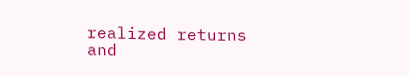realized returns and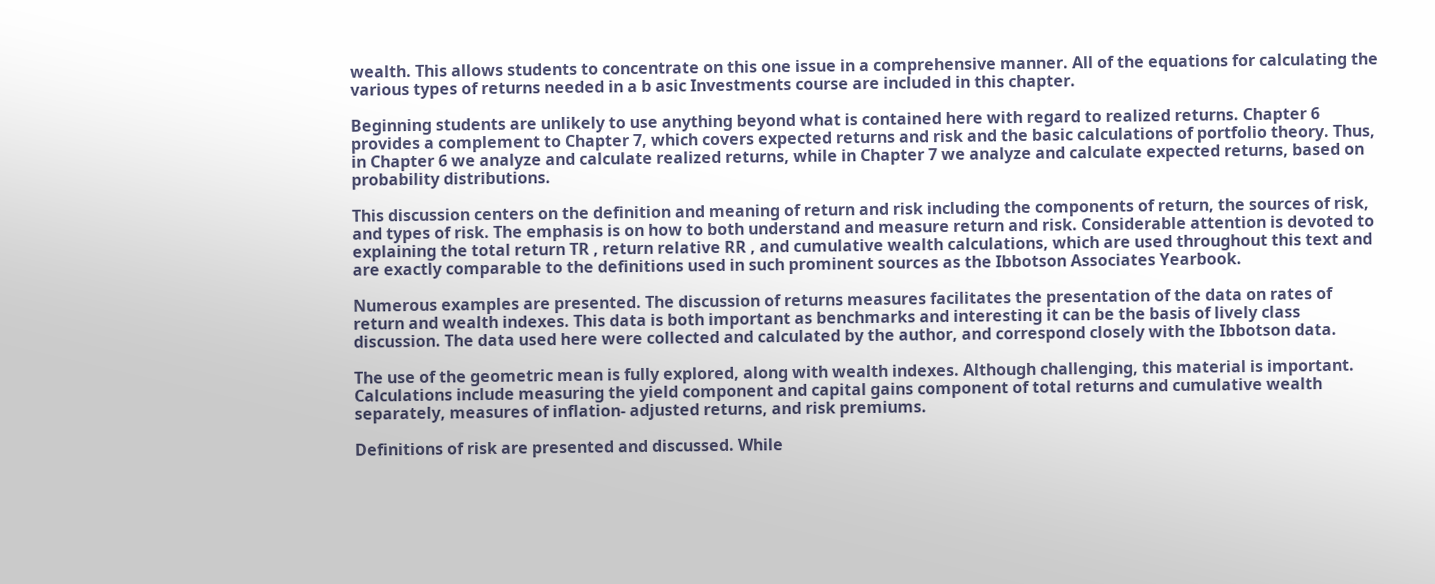wealth. This allows students to concentrate on this one issue in a comprehensive manner. All of the equations for calculating the various types of returns needed in a b asic Investments course are included in this chapter.

Beginning students are unlikely to use anything beyond what is contained here with regard to realized returns. Chapter 6 provides a complement to Chapter 7, which covers expected returns and risk and the basic calculations of portfolio theory. Thus, in Chapter 6 we analyze and calculate realized returns, while in Chapter 7 we analyze and calculate expected returns, based on probability distributions.

This discussion centers on the definition and meaning of return and risk including the components of return, the sources of risk, and types of risk. The emphasis is on how to both understand and measure return and risk. Considerable attention is devoted to explaining the total return TR , return relative RR , and cumulative wealth calculations, which are used throughout this text and are exactly comparable to the definitions used in such prominent sources as the Ibbotson Associates Yearbook.

Numerous examples are presented. The discussion of returns measures facilitates the presentation of the data on rates of return and wealth indexes. This data is both important as benchmarks and interesting it can be the basis of lively class discussion. The data used here were collected and calculated by the author, and correspond closely with the Ibbotson data.

The use of the geometric mean is fully explored, along with wealth indexes. Although challenging, this material is important. Calculations include measuring the yield component and capital gains component of total returns and cumulative wealth separately, measures of inflation- adjusted returns, and risk premiums.

Definitions of risk are presented and discussed. While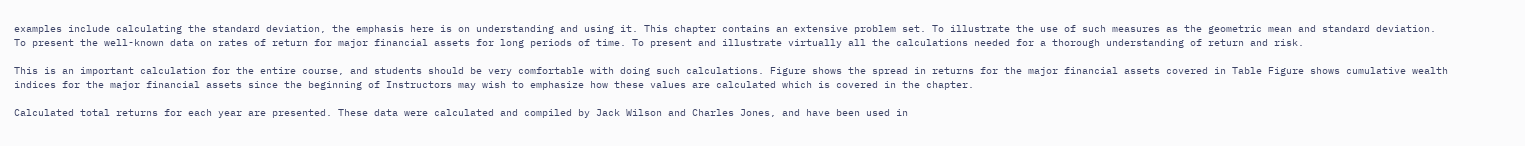examples include calculating the standard deviation, the emphasis here is on understanding and using it. This chapter contains an extensive problem set. To illustrate the use of such measures as the geometric mean and standard deviation. To present the well-known data on rates of return for major financial assets for long periods of time. To present and illustrate virtually all the calculations needed for a thorough understanding of return and risk.

This is an important calculation for the entire course, and students should be very comfortable with doing such calculations. Figure shows the spread in returns for the major financial assets covered in Table Figure shows cumulative wealth indices for the major financial assets since the beginning of Instructors may wish to emphasize how these values are calculated which is covered in the chapter.

Calculated total returns for each year are presented. These data were calculated and compiled by Jack Wilson and Charles Jones, and have been used in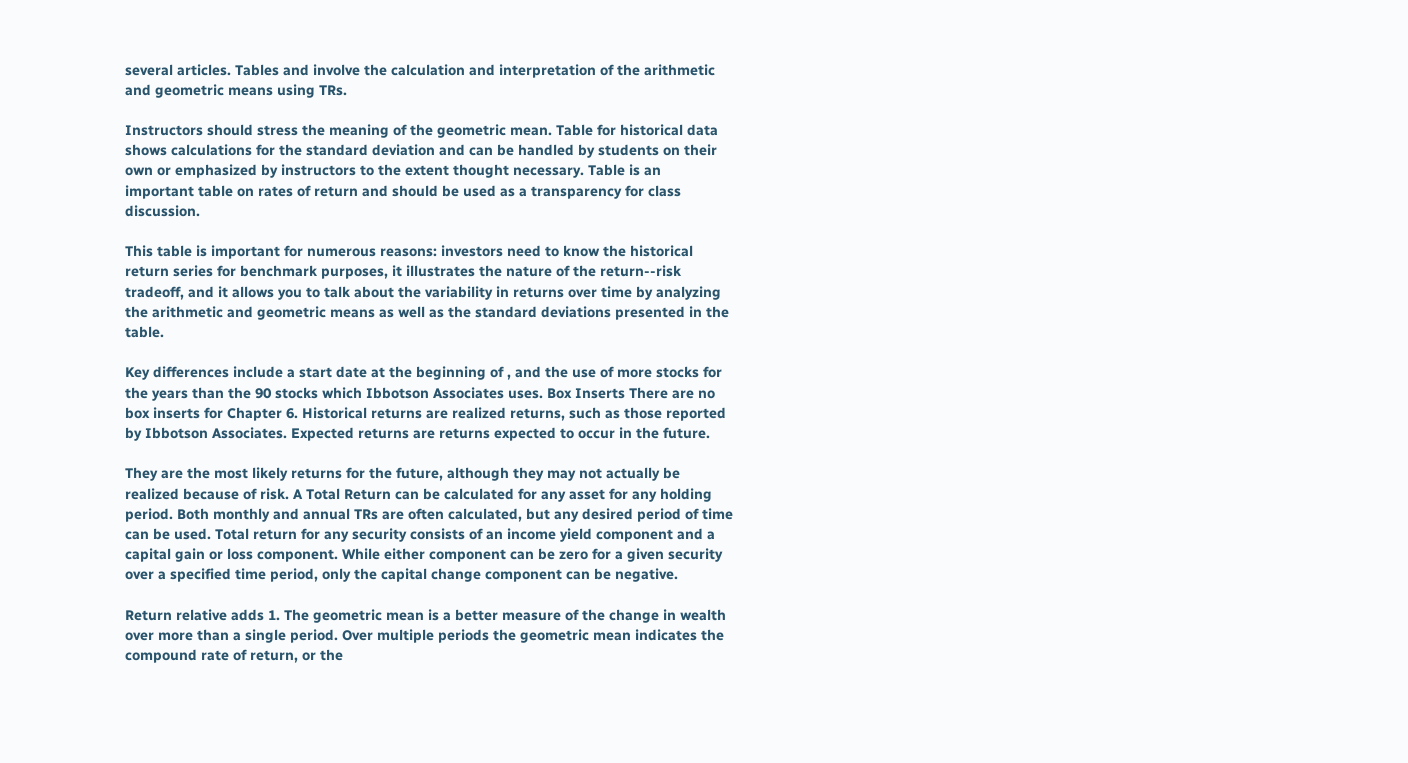several articles. Tables and involve the calculation and interpretation of the arithmetic and geometric means using TRs.

Instructors should stress the meaning of the geometric mean. Table for historical data shows calculations for the standard deviation and can be handled by students on their own or emphasized by instructors to the extent thought necessary. Table is an important table on rates of return and should be used as a transparency for class discussion.

This table is important for numerous reasons: investors need to know the historical return series for benchmark purposes, it illustrates the nature of the return--risk tradeoff, and it allows you to talk about the variability in returns over time by analyzing the arithmetic and geometric means as well as the standard deviations presented in the table.

Key differences include a start date at the beginning of , and the use of more stocks for the years than the 90 stocks which Ibbotson Associates uses. Box Inserts There are no box inserts for Chapter 6. Historical returns are realized returns, such as those reported by Ibbotson Associates. Expected returns are returns expected to occur in the future.

They are the most likely returns for the future, although they may not actually be realized because of risk. A Total Return can be calculated for any asset for any holding period. Both monthly and annual TRs are often calculated, but any desired period of time can be used. Total return for any security consists of an income yield component and a capital gain or loss component. While either component can be zero for a given security over a specified time period, only the capital change component can be negative.

Return relative adds 1. The geometric mean is a better measure of the change in wealth over more than a single period. Over multiple periods the geometric mean indicates the compound rate of return, or the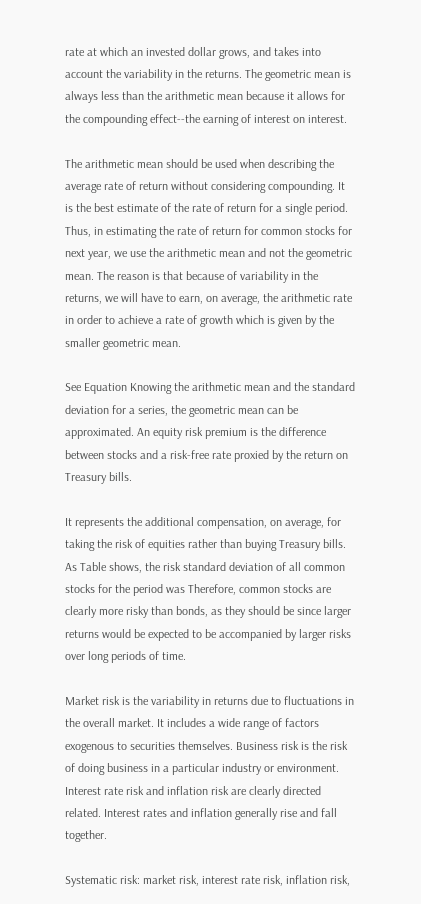rate at which an invested dollar grows, and takes into account the variability in the returns. The geometric mean is always less than the arithmetic mean because it allows for the compounding effect--the earning of interest on interest.

The arithmetic mean should be used when describing the average rate of return without considering compounding. It is the best estimate of the rate of return for a single period. Thus, in estimating the rate of return for common stocks for next year, we use the arithmetic mean and not the geometric mean. The reason is that because of variability in the returns, we will have to earn, on average, the arithmetic rate in order to achieve a rate of growth which is given by the smaller geometric mean.

See Equation Knowing the arithmetic mean and the standard deviation for a series, the geometric mean can be approximated. An equity risk premium is the difference between stocks and a risk-free rate proxied by the return on Treasury bills.

It represents the additional compensation, on average, for taking the risk of equities rather than buying Treasury bills. As Table shows, the risk standard deviation of all common stocks for the period was Therefore, common stocks are clearly more risky than bonds, as they should be since larger returns would be expected to be accompanied by larger risks over long periods of time.

Market risk is the variability in returns due to fluctuations in the overall market. It includes a wide range of factors exogenous to securities themselves. Business risk is the risk of doing business in a particular industry or environment. Interest rate risk and inflation risk are clearly directed related. Interest rates and inflation generally rise and fall together.

Systematic risk: market risk, interest rate risk, inflation risk,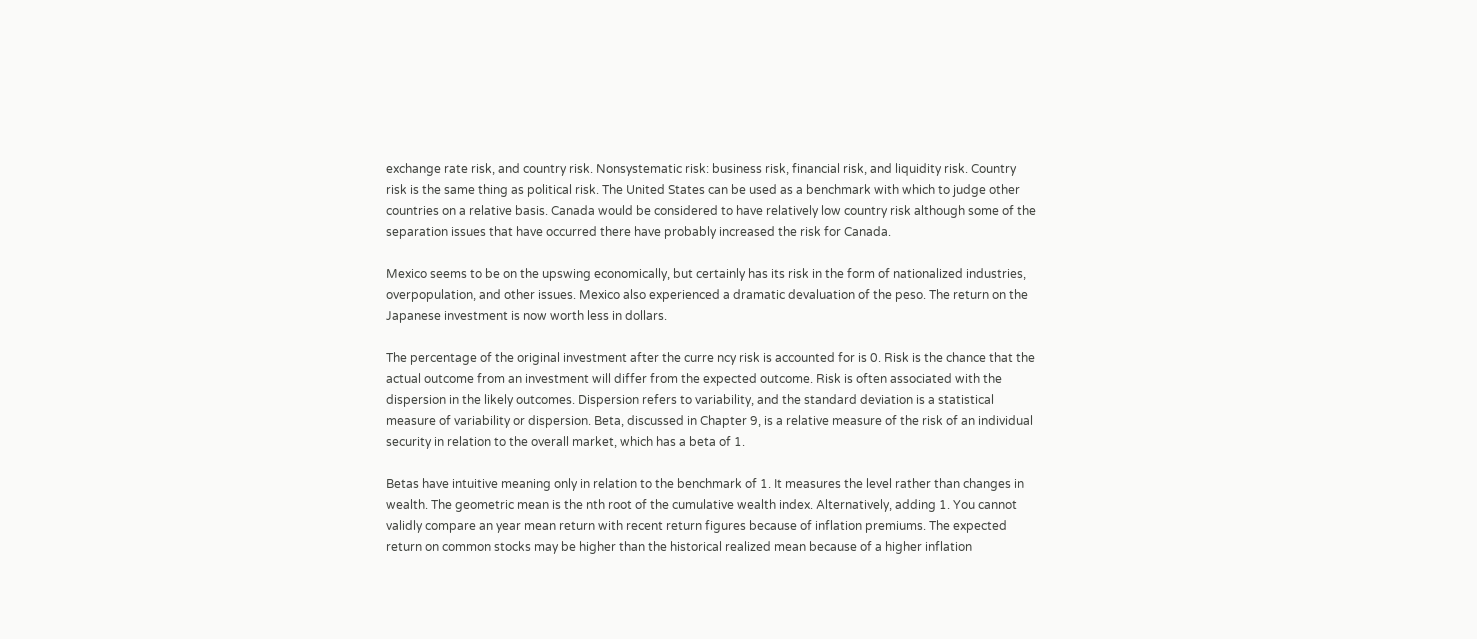exchange rate risk, and country risk. Nonsystematic risk: business risk, financial risk, and liquidity risk. Country risk is the same thing as political risk. The United States can be used as a benchmark with which to judge other countries on a relative basis. Canada would be considered to have relatively low country risk although some of the separation issues that have occurred there have probably increased the risk for Canada.

Mexico seems to be on the upswing economically, but certainly has its risk in the form of nationalized industries, overpopulation, and other issues. Mexico also experienced a dramatic devaluation of the peso. The return on the Japanese investment is now worth less in dollars.

The percentage of the original investment after the curre ncy risk is accounted for is 0. Risk is the chance that the actual outcome from an investment will differ from the expected outcome. Risk is often associated with the dispersion in the likely outcomes. Dispersion refers to variability, and the standard deviation is a statistical measure of variability or dispersion. Beta, discussed in Chapter 9, is a relative measure of the risk of an individual security in relation to the overall market, which has a beta of 1.

Betas have intuitive meaning only in relation to the benchmark of 1. It measures the level rather than changes in wealth. The geometric mean is the nth root of the cumulative wealth index. Alternatively, adding 1. You cannot validly compare an year mean return with recent return figures because of inflation premiums. The expected return on common stocks may be higher than the historical realized mean because of a higher inflation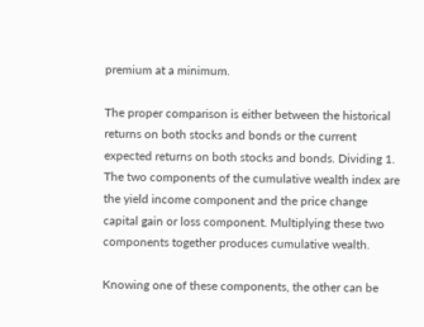premium at a minimum.

The proper comparison is either between the historical returns on both stocks and bonds or the current expected returns on both stocks and bonds. Dividing 1. The two components of the cumulative wealth index are the yield income component and the price change capital gain or loss component. Multiplying these two components together produces cumulative wealth.

Knowing one of these components, the other can be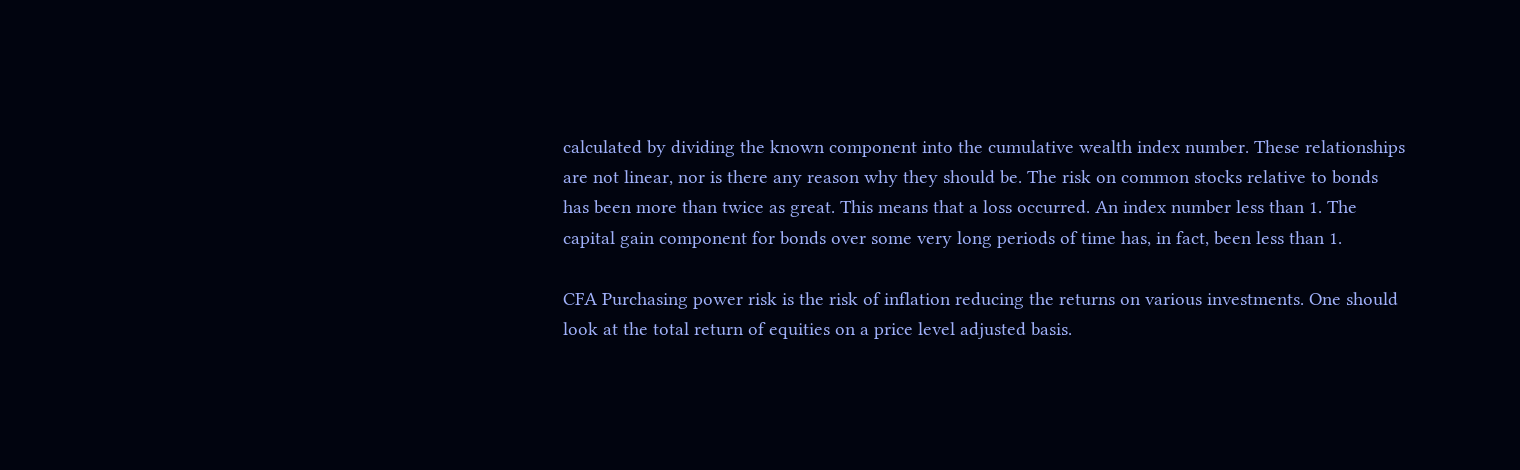calculated by dividing the known component into the cumulative wealth index number. These relationships are not linear, nor is there any reason why they should be. The risk on common stocks relative to bonds has been more than twice as great. This means that a loss occurred. An index number less than 1. The capital gain component for bonds over some very long periods of time has, in fact, been less than 1.

CFA Purchasing power risk is the risk of inflation reducing the returns on various investments. One should look at the total return of equities on a price level adjusted basis.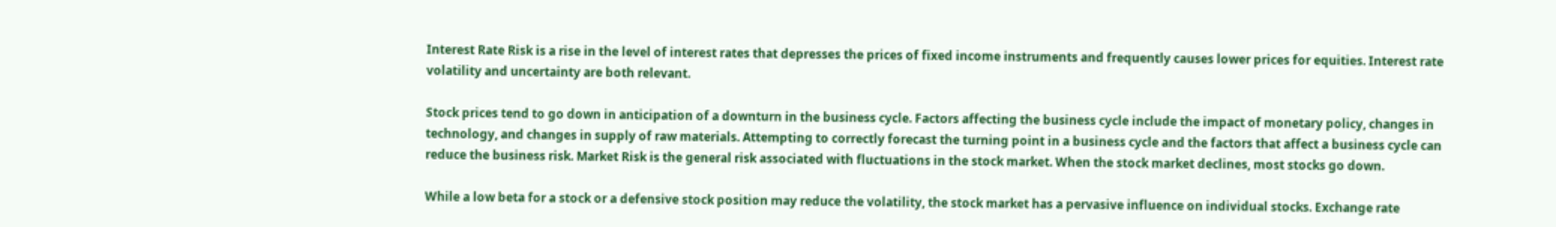Interest Rate Risk is a rise in the level of interest rates that depresses the prices of fixed income instruments and frequently causes lower prices for equities. Interest rate volatility and uncertainty are both relevant.

Stock prices tend to go down in anticipation of a downturn in the business cycle. Factors affecting the business cycle include the impact of monetary policy, changes in technology, and changes in supply of raw materials. Attempting to correctly forecast the turning point in a business cycle and the factors that affect a business cycle can reduce the business risk. Market Risk is the general risk associated with fluctuations in the stock market. When the stock market declines, most stocks go down.

While a low beta for a stock or a defensive stock position may reduce the volatility, the stock market has a pervasive influence on individual stocks. Exchange rate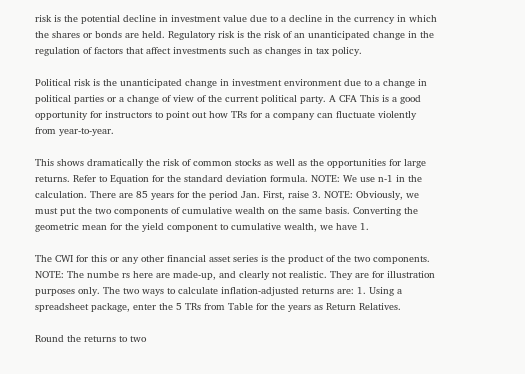risk is the potential decline in investment value due to a decline in the currency in which the shares or bonds are held. Regulatory risk is the risk of an unanticipated change in the regulation of factors that affect investments such as changes in tax policy.

Political risk is the unanticipated change in investment environment due to a change in political parties or a change of view of the current political party. A CFA This is a good opportunity for instructors to point out how TRs for a company can fluctuate violently from year-to-year.

This shows dramatically the risk of common stocks as well as the opportunities for large returns. Refer to Equation for the standard deviation formula. NOTE: We use n-1 in the calculation. There are 85 years for the period Jan. First, raise 3. NOTE: Obviously, we must put the two components of cumulative wealth on the same basis. Converting the geometric mean for the yield component to cumulative wealth, we have 1.

The CWI for this or any other financial asset series is the product of the two components. NOTE: The numbe rs here are made-up, and clearly not realistic. They are for illustration purposes only. The two ways to calculate inflation-adjusted returns are: 1. Using a spreadsheet package, enter the 5 TRs from Table for the years as Return Relatives.

Round the returns to two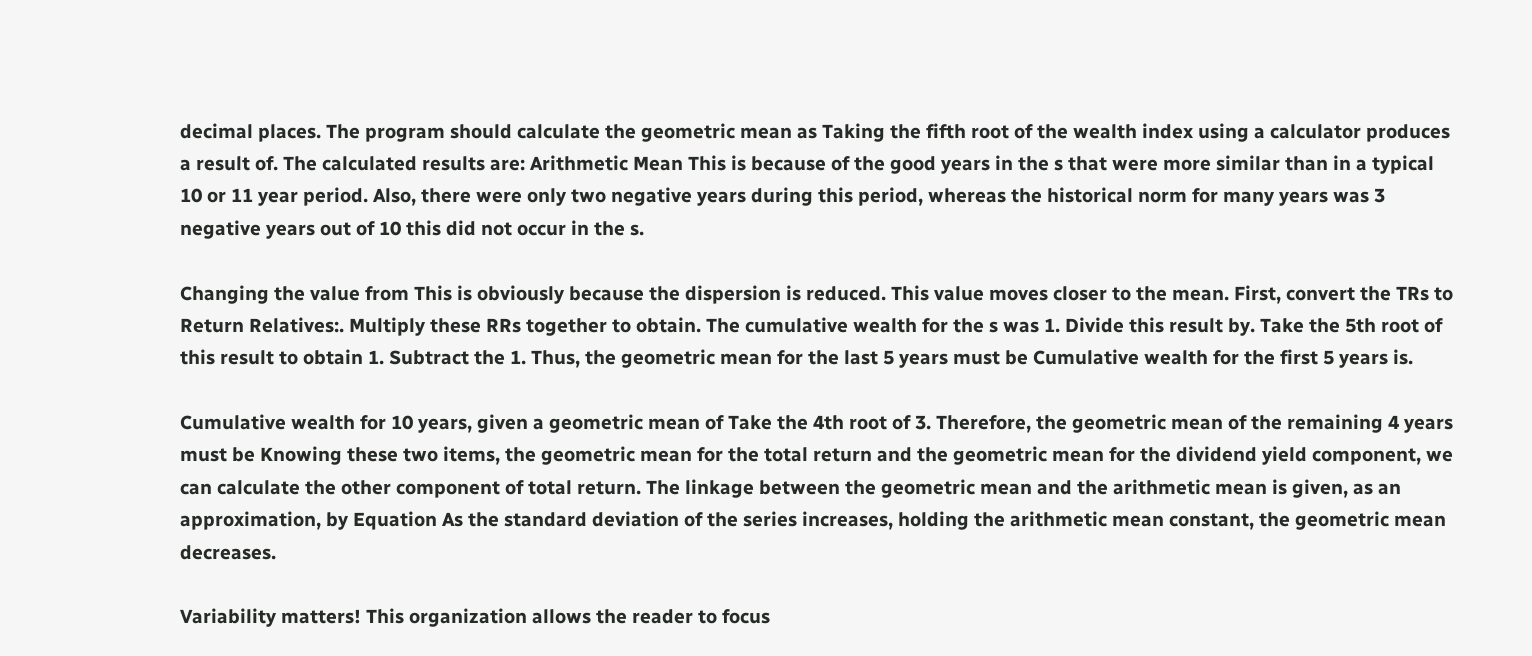decimal places. The program should calculate the geometric mean as Taking the fifth root of the wealth index using a calculator produces a result of. The calculated results are: Arithmetic Mean This is because of the good years in the s that were more similar than in a typical 10 or 11 year period. Also, there were only two negative years during this period, whereas the historical norm for many years was 3 negative years out of 10 this did not occur in the s.

Changing the value from This is obviously because the dispersion is reduced. This value moves closer to the mean. First, convert the TRs to Return Relatives:. Multiply these RRs together to obtain. The cumulative wealth for the s was 1. Divide this result by. Take the 5th root of this result to obtain 1. Subtract the 1. Thus, the geometric mean for the last 5 years must be Cumulative wealth for the first 5 years is.

Cumulative wealth for 10 years, given a geometric mean of Take the 4th root of 3. Therefore, the geometric mean of the remaining 4 years must be Knowing these two items, the geometric mean for the total return and the geometric mean for the dividend yield component, we can calculate the other component of total return. The linkage between the geometric mean and the arithmetic mean is given, as an approximation, by Equation As the standard deviation of the series increases, holding the arithmetic mean constant, the geometric mean decreases.

Variability matters! This organization allows the reader to focus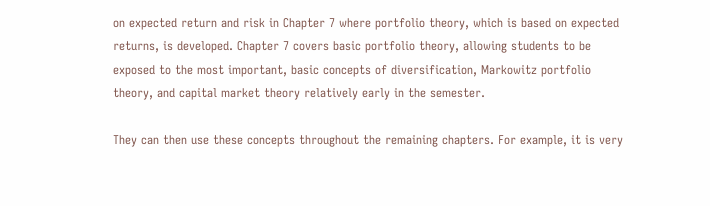on expected return and risk in Chapter 7 where portfolio theory, which is based on expected returns, is developed. Chapter 7 covers basic portfolio theory, allowing students to be exposed to the most important, basic concepts of diversification, Markowitz portfolio theory, and capital market theory relatively early in the semester.

They can then use these concepts throughout the remaining chapters. For example, it is very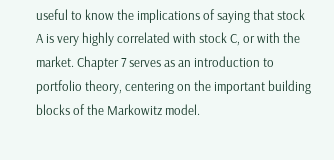useful to know the implications of saying that stock A is very highly correlated with stock C, or with the market. Chapter 7 serves as an introduction to portfolio theory, centering on the important building blocks of the Markowitz model.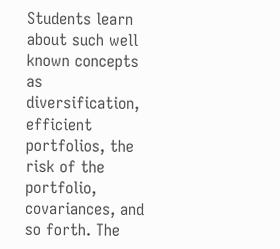Students learn about such well known concepts as diversification, efficient portfolios, the risk of the portfolio, covariances, and so forth. The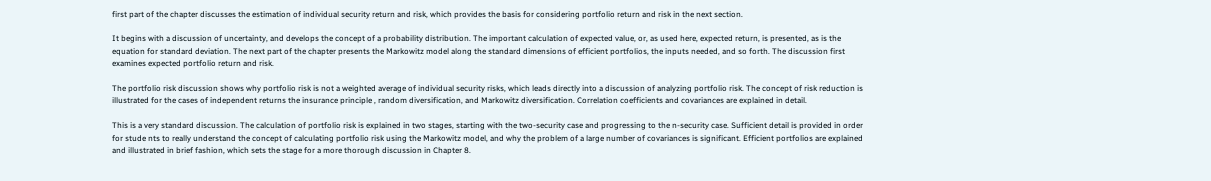first part of the chapter discusses the estimation of individual security return and risk, which provides the basis for considering portfolio return and risk in the next section.

It begins with a discussion of uncertainty, and develops the concept of a probability distribution. The important calculation of expected value, or, as used here, expected return, is presented, as is the equation for standard deviation. The next part of the chapter presents the Markowitz model along the standard dimensions of efficient portfolios, the inputs needed, and so forth. The discussion first examines expected portfolio return and risk.

The portfolio risk discussion shows why portfolio risk is not a weighted average of individual security risks, which leads directly into a discussion of analyzing portfolio risk. The concept of risk reduction is illustrated for the cases of independent returns the insurance principle , random diversification, and Markowitz diversification. Correlation coefficients and covariances are explained in detail.

This is a very standard discussion. The calculation of portfolio risk is explained in two stages, starting with the two-security case and progressing to the n-security case. Sufficient detail is provided in order for stude nts to really understand the concept of calculating portfolio risk using the Markowitz model, and why the problem of a large number of covariances is significant. Efficient portfolios are explained and illustrated in brief fashion, which sets the stage for a more thorough discussion in Chapter 8.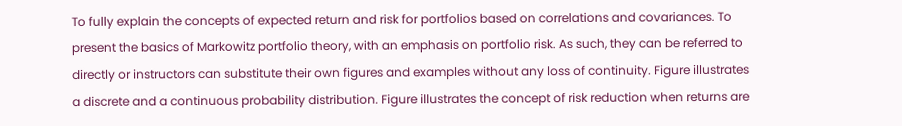To fully explain the concepts of expected return and risk for portfolios based on correlations and covariances. To present the basics of Markowitz portfolio theory, with an emphasis on portfolio risk. As such, they can be referred to directly or instructors can substitute their own figures and examples without any loss of continuity. Figure illustrates a discrete and a continuous probability distribution. Figure illustrates the concept of risk reduction when returns are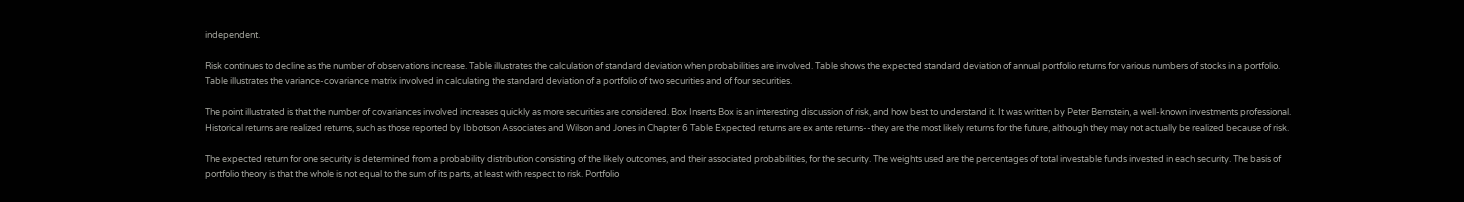independent.

Risk continues to decline as the number of observations increase. Table illustrates the calculation of standard deviation when probabilities are involved. Table shows the expected standard deviation of annual portfolio returns for various numbers of stocks in a portfolio. Table illustrates the variance-covariance matrix involved in calculating the standard deviation of a portfolio of two securities and of four securities.

The point illustrated is that the number of covariances involved increases quickly as more securities are considered. Box Inserts Box is an interesting discussion of risk, and how best to understand it. It was written by Peter Bernstein, a well-known investments professional. Historical returns are realized returns, such as those reported by Ibbotson Associates and Wilson and Jones in Chapter 6 Table Expected returns are ex ante returns--they are the most likely returns for the future, although they may not actually be realized because of risk.

The expected return for one security is determined from a probability distribution consisting of the likely outcomes, and their associated probabilities, for the security. The weights used are the percentages of total investable funds invested in each security. The basis of portfolio theory is that the whole is not equal to the sum of its parts, at least with respect to risk. Portfolio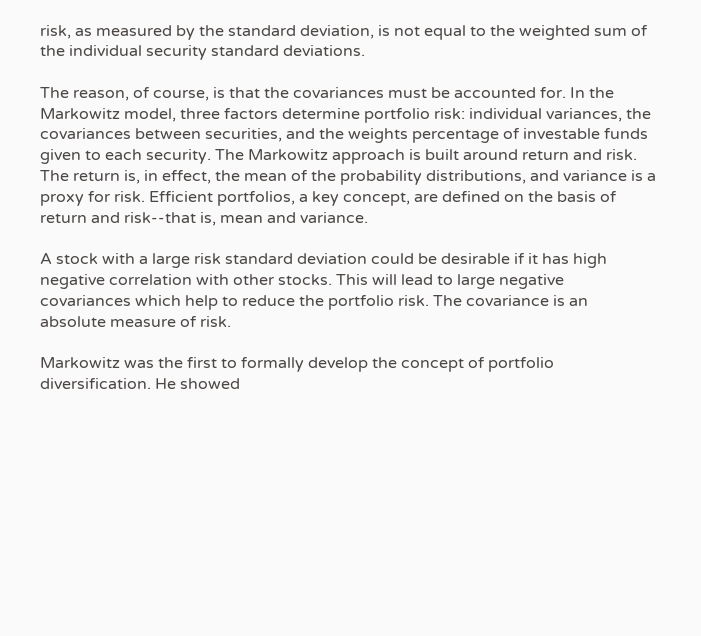risk, as measured by the standard deviation, is not equal to the weighted sum of the individual security standard deviations.

The reason, of course, is that the covariances must be accounted for. In the Markowitz model, three factors determine portfolio risk: individual variances, the covariances between securities, and the weights percentage of investable funds given to each security. The Markowitz approach is built around return and risk. The return is, in effect, the mean of the probability distributions, and variance is a proxy for risk. Efficient portfolios, a key concept, are defined on the basis of return and risk--that is, mean and variance.

A stock with a large risk standard deviation could be desirable if it has high negative correlation with other stocks. This will lead to large negative covariances which help to reduce the portfolio risk. The covariance is an absolute measure of risk.

Markowitz was the first to formally develop the concept of portfolio diversification. He showed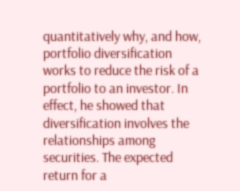quantitatively why, and how, portfolio diversification works to reduce the risk of a portfolio to an investor. In effect, he showed that diversification involves the relationships among securities. The expected return for a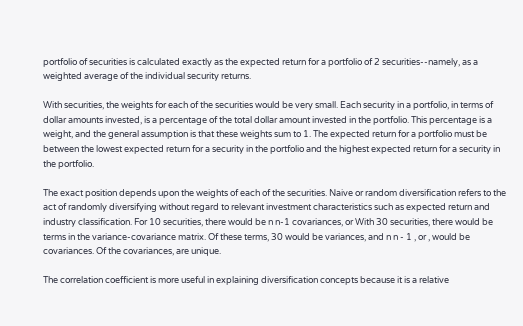portfolio of securities is calculated exactly as the expected return for a portfolio of 2 securities--namely, as a weighted average of the individual security returns.

With securities, the weights for each of the securities would be very small. Each security in a portfolio, in terms of dollar amounts invested, is a percentage of the total dollar amount invested in the portfolio. This percentage is a weight, and the general assumption is that these weights sum to 1. The expected return for a portfolio must be between the lowest expected return for a security in the portfolio and the highest expected return for a security in the portfolio.

The exact position depends upon the weights of each of the securities. Naive or random diversification refers to the act of randomly diversifying without regard to relevant investment characteristics such as expected return and industry classification. For 10 securities, there would be n n-1 covariances, or With 30 securities, there would be terms in the variance-covariance matrix. Of these terms, 30 would be variances, and n n - 1 , or , would be covariances. Of the covariances, are unique.

The correlation coefficient is more useful in explaining diversification concepts because it is a relative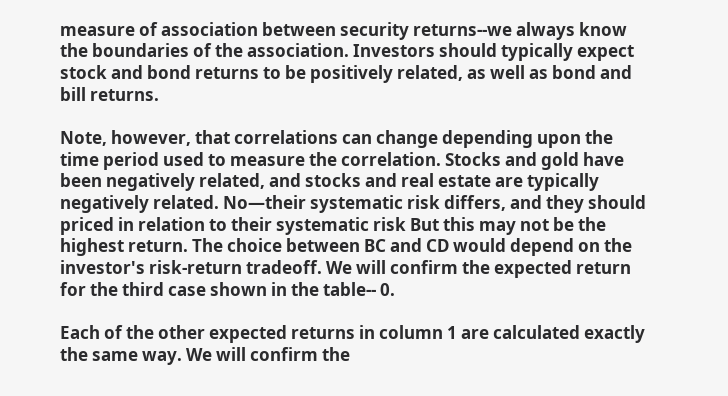measure of association between security returns--we always know the boundaries of the association. Investors should typically expect stock and bond returns to be positively related, as well as bond and bill returns.

Note, however, that correlations can change depending upon the time period used to measure the correlation. Stocks and gold have been negatively related, and stocks and real estate are typically negatively related. No—their systematic risk differs, and they should priced in relation to their systematic risk But this may not be the highest return. The choice between BC and CD would depend on the investor's risk-return tradeoff. We will confirm the expected return for the third case shown in the table-- 0.

Each of the other expected returns in column 1 are calculated exactly the same way. We will confirm the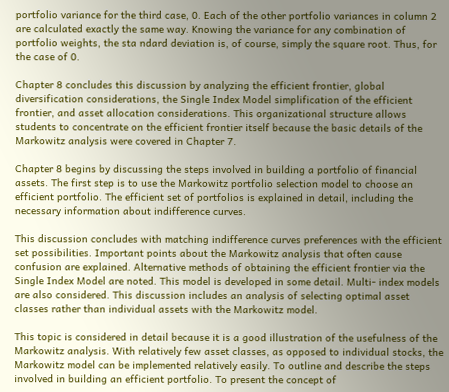portfolio variance for the third case, 0. Each of the other portfolio variances in column 2 are calculated exactly the same way. Knowing the variance for any combination of portfolio weights, the sta ndard deviation is, of course, simply the square root. Thus, for the case of 0.

Chapter 8 concludes this discussion by analyzing the efficient frontier, global diversification considerations, the Single Index Model simplification of the efficient frontier, and asset allocation considerations. This organizational structure allows students to concentrate on the efficient frontier itself because the basic details of the Markowitz analysis were covered in Chapter 7.

Chapter 8 begins by discussing the steps involved in building a portfolio of financial assets. The first step is to use the Markowitz portfolio selection model to choose an efficient portfolio. The efficient set of portfolios is explained in detail, including the necessary information about indifference curves.

This discussion concludes with matching indifference curves preferences with the efficient set possibilities. Important points about the Markowitz analysis that often cause confusion are explained. Alternative methods of obtaining the efficient frontier via the Single Index Model are noted. This model is developed in some detail. Multi- index models are also considered. This discussion includes an analysis of selecting optimal asset classes rather than individual assets with the Markowitz model.

This topic is considered in detail because it is a good illustration of the usefulness of the Markowitz analysis. With relatively few asset classes, as opposed to individual stocks, the Markowitz model can be implemented relatively easily. To outline and describe the steps involved in building an efficient portfolio. To present the concept of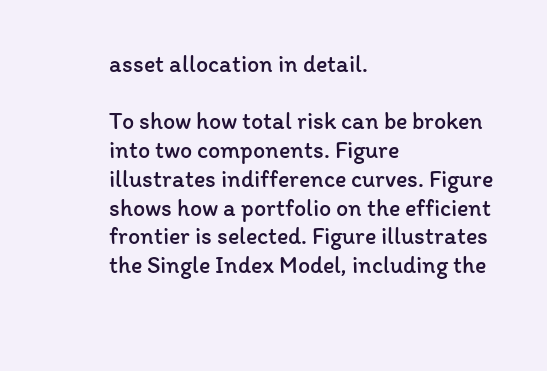asset allocation in detail.

To show how total risk can be broken into two components. Figure illustrates indifference curves. Figure shows how a portfolio on the efficient frontier is selected. Figure illustrates the Single Index Model, including the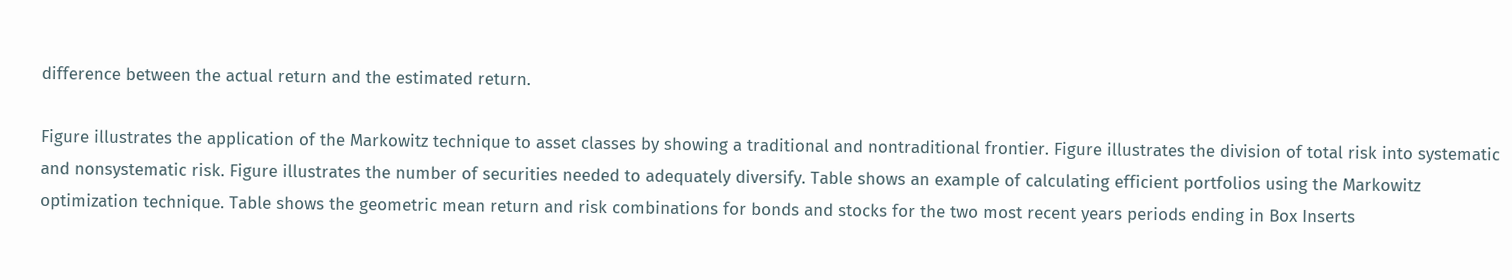difference between the actual return and the estimated return.

Figure illustrates the application of the Markowitz technique to asset classes by showing a traditional and nontraditional frontier. Figure illustrates the division of total risk into systematic and nonsystematic risk. Figure illustrates the number of securities needed to adequately diversify. Table shows an example of calculating efficient portfolios using the Markowitz optimization technique. Table shows the geometric mean return and risk combinations for bonds and stocks for the two most recent years periods ending in Box Inserts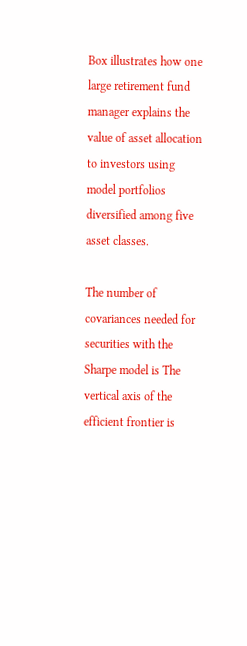Box illustrates how one large retirement fund manager explains the value of asset allocation to investors using model portfolios diversified among five asset classes.

The number of covariances needed for securities with the Sharpe model is The vertical axis of the efficient frontier is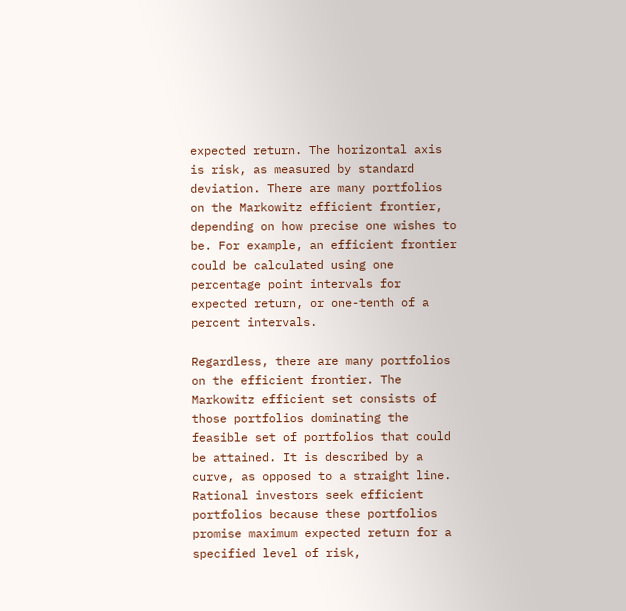expected return. The horizontal axis is risk, as measured by standard deviation. There are many portfolios on the Markowitz efficient frontier, depending on how precise one wishes to be. For example, an efficient frontier could be calculated using one percentage point intervals for expected return, or one-tenth of a percent intervals.

Regardless, there are many portfolios on the efficient frontier. The Markowitz efficient set consists of those portfolios dominating the feasible set of portfolios that could be attained. It is described by a curve, as opposed to a straight line. Rational investors seek efficient portfolios because these portfolios promise maximum expected return for a specified level of risk,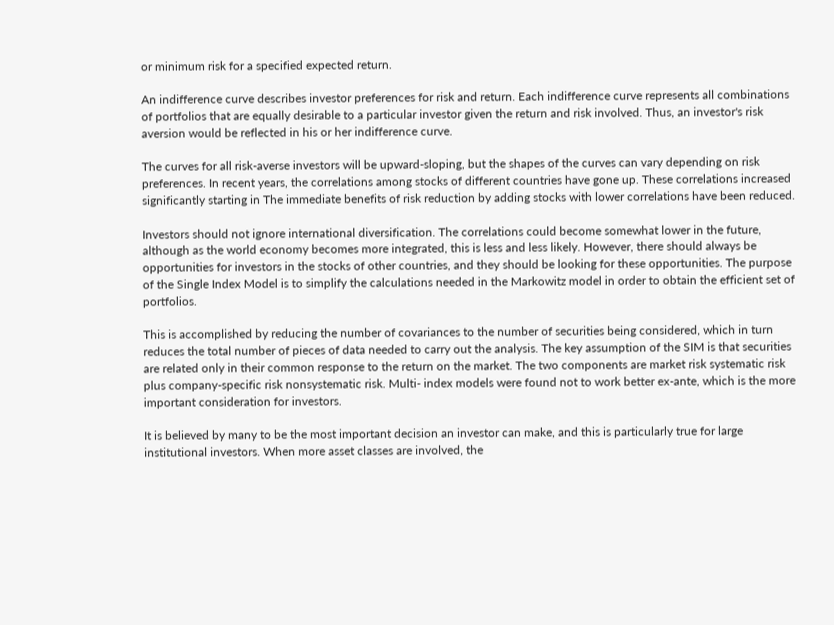or minimum risk for a specified expected return.

An indifference curve describes investor preferences for risk and return. Each indifference curve represents all combinations of portfolios that are equally desirable to a particular investor given the return and risk involved. Thus, an investor's risk aversion would be reflected in his or her indifference curve.

The curves for all risk-averse investors will be upward-sloping, but the shapes of the curves can vary depending on risk preferences. In recent years, the correlations among stocks of different countries have gone up. These correlations increased significantly starting in The immediate benefits of risk reduction by adding stocks with lower correlations have been reduced.

Investors should not ignore international diversification. The correlations could become somewhat lower in the future, although as the world economy becomes more integrated, this is less and less likely. However, there should always be opportunities for investors in the stocks of other countries, and they should be looking for these opportunities. The purpose of the Single Index Model is to simplify the calculations needed in the Markowitz model in order to obtain the efficient set of portfolios.

This is accomplished by reducing the number of covariances to the number of securities being considered, which in turn reduces the total number of pieces of data needed to carry out the analysis. The key assumption of the SIM is that securities are related only in their common response to the return on the market. The two components are market risk systematic risk plus company-specific risk nonsystematic risk. Multi- index models were found not to work better ex-ante, which is the more important consideration for investors.

It is believed by many to be the most important decision an investor can make, and this is particularly true for large institutional investors. When more asset classes are involved, the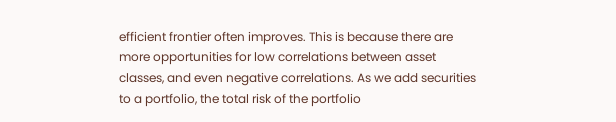efficient frontier often improves. This is because there are more opportunities for low correlations between asset classes, and even negative correlations. As we add securities to a portfolio, the total risk of the portfolio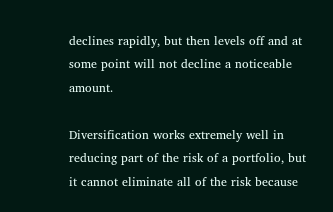declines rapidly, but then levels off and at some point will not decline a noticeable amount.

Diversification works extremely well in reducing part of the risk of a portfolio, but it cannot eliminate all of the risk because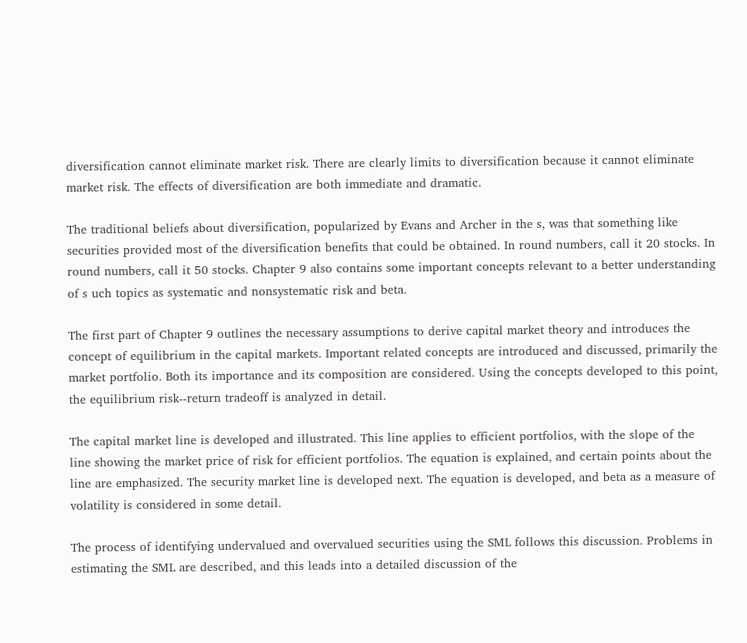diversification cannot eliminate market risk. There are clearly limits to diversification because it cannot eliminate market risk. The effects of diversification are both immediate and dramatic.

The traditional beliefs about diversification, popularized by Evans and Archer in the s, was that something like securities provided most of the diversification benefits that could be obtained. In round numbers, call it 20 stocks. In round numbers, call it 50 stocks. Chapter 9 also contains some important concepts relevant to a better understanding of s uch topics as systematic and nonsystematic risk and beta.

The first part of Chapter 9 outlines the necessary assumptions to derive capital market theory and introduces the concept of equilibrium in the capital markets. Important related concepts are introduced and discussed, primarily the market portfolio. Both its importance and its composition are considered. Using the concepts developed to this point, the equilibrium risk--return tradeoff is analyzed in detail.

The capital market line is developed and illustrated. This line applies to efficient portfolios, with the slope of the line showing the market price of risk for efficient portfolios. The equation is explained, and certain points about the line are emphasized. The security market line is developed next. The equation is developed, and beta as a measure of volatility is considered in some detail.

The process of identifying undervalued and overvalued securities using the SML follows this discussion. Problems in estimating the SML are described, and this leads into a detailed discussion of the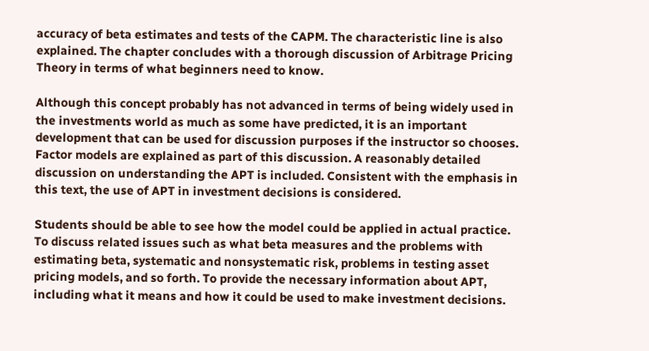accuracy of beta estimates and tests of the CAPM. The characteristic line is also explained. The chapter concludes with a thorough discussion of Arbitrage Pricing Theory in terms of what beginners need to know.

Although this concept probably has not advanced in terms of being widely used in the investments world as much as some have predicted, it is an important development that can be used for discussion purposes if the instructor so chooses. Factor models are explained as part of this discussion. A reasonably detailed discussion on understanding the APT is included. Consistent with the emphasis in this text, the use of APT in investment decisions is considered.

Students should be able to see how the model could be applied in actual practice. To discuss related issues such as what beta measures and the problems with estimating beta, systematic and nonsystematic risk, problems in testing asset pricing models, and so forth. To provide the necessary information about APT, including what it means and how it could be used to make investment decisions.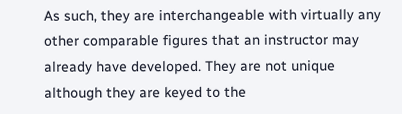As such, they are interchangeable with virtually any other comparable figures that an instructor may already have developed. They are not unique although they are keyed to the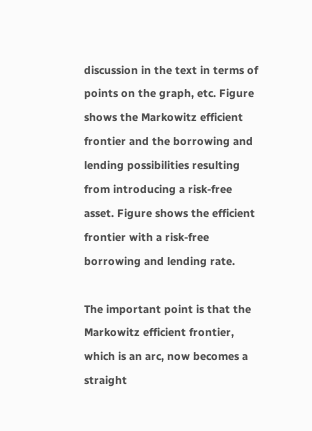discussion in the text in terms of points on the graph, etc. Figure shows the Markowitz efficient frontier and the borrowing and lending possibilities resulting from introducing a risk-free asset. Figure shows the efficient frontier with a risk-free borrowing and lending rate.

The important point is that the Markowitz efficient frontier, which is an arc, now becomes a straight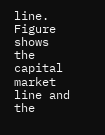line. Figure shows the capital market line and the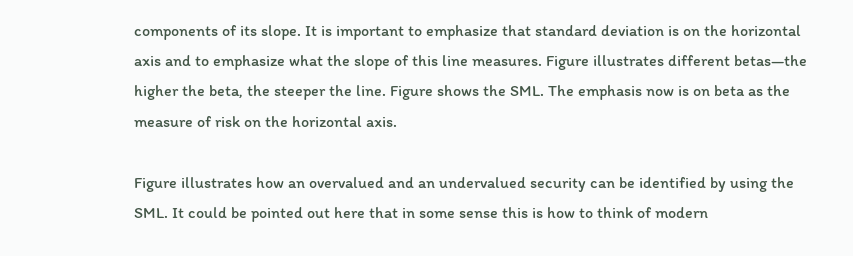components of its slope. It is important to emphasize that standard deviation is on the horizontal axis and to emphasize what the slope of this line measures. Figure illustrates different betas—the higher the beta, the steeper the line. Figure shows the SML. The emphasis now is on beta as the measure of risk on the horizontal axis.

Figure illustrates how an overvalued and an undervalued security can be identified by using the SML. It could be pointed out here that in some sense this is how to think of modern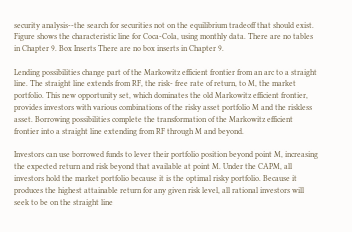security analysis--the search for securities not on the equilibrium tradeoff that should exist. Figure shows the characteristic line for Coca-Cola, using monthly data. There are no tables in Chapter 9. Box Inserts There are no box inserts in Chapter 9.

Lending possibilities change part of the Markowitz efficient frontier from an arc to a straight line. The straight line extends from RF, the risk- free rate of return, to M, the market portfolio. This new opportunity set, which dominates the old Markowitz efficient frontier, provides investors with various combinations of the risky asset portfolio M and the riskless asset. Borrowing possibilities complete the transformation of the Markowitz efficient frontier into a straight line extending from RF through M and beyond.

Investors can use borrowed funds to lever their portfolio position beyond point M, increasing the expected return and risk beyond that available at point M. Under the CAPM, all investors hold the market portfolio because it is the optimal risky portfolio. Because it produces the highest attainable return for any given risk level, all rational investors will seek to be on the straight line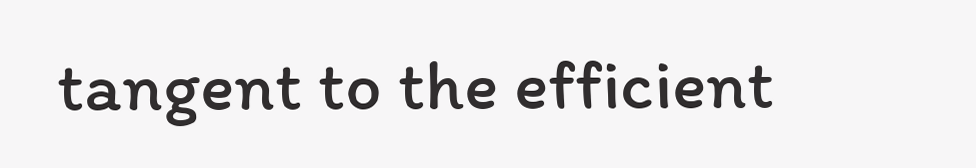tangent to the efficient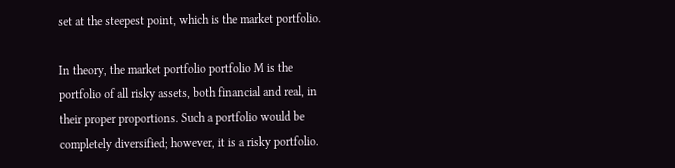set at the steepest point, which is the market portfolio.

In theory, the market portfolio portfolio M is the portfolio of all risky assets, both financial and real, in their proper proportions. Such a portfolio would be completely diversified; however, it is a risky portfolio.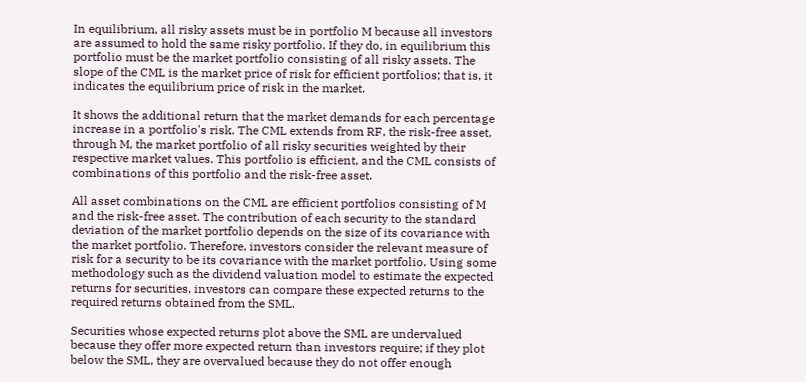In equilibrium, all risky assets must be in portfolio M because all investors are assumed to hold the same risky portfolio. If they do, in equilibrium this portfolio must be the market portfolio consisting of all risky assets. The slope of the CML is the market price of risk for efficient portfolios; that is, it indicates the equilibrium price of risk in the market.

It shows the additional return that the market demands for each percentage increase in a portfolio's risk. The CML extends from RF, the risk-free asset, through M, the market portfolio of all risky securities weighted by their respective market values. This portfolio is efficient, and the CML consists of combinations of this portfolio and the risk-free asset.

All asset combinations on the CML are efficient portfolios consisting of M and the risk-free asset. The contribution of each security to the standard deviation of the market portfolio depends on the size of its covariance with the market portfolio. Therefore, investors consider the relevant measure of risk for a security to be its covariance with the market portfolio. Using some methodology such as the dividend valuation model to estimate the expected returns for securities, investors can compare these expected returns to the required returns obtained from the SML.

Securities whose expected returns plot above the SML are undervalued because they offer more expected return than investors require; if they plot below the SML, they are overvalued because they do not offer enough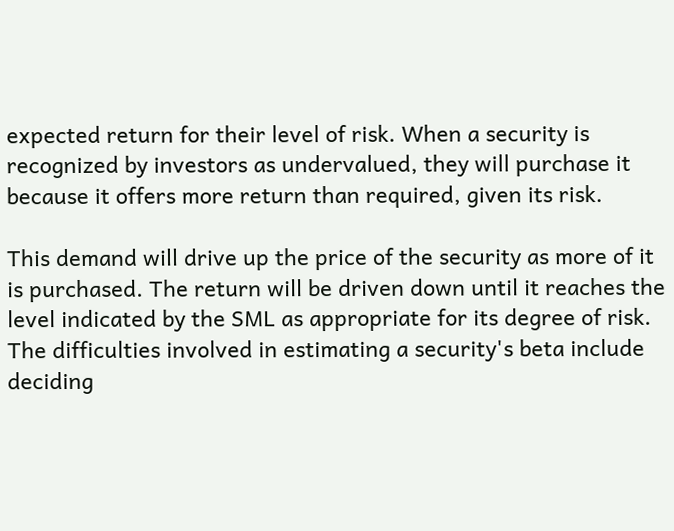expected return for their level of risk. When a security is recognized by investors as undervalued, they will purchase it because it offers more return than required, given its risk.

This demand will drive up the price of the security as more of it is purchased. The return will be driven down until it reaches the level indicated by the SML as appropriate for its degree of risk. The difficulties involved in estimating a security's beta include deciding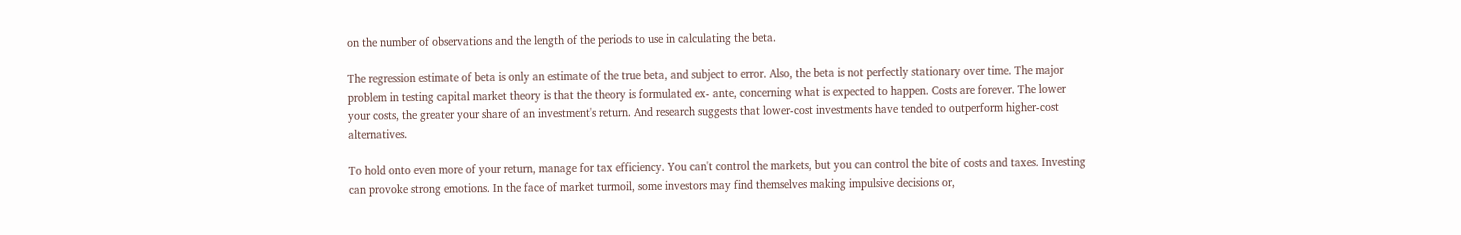on the number of observations and the length of the periods to use in calculating the beta.

The regression estimate of beta is only an estimate of the true beta, and subject to error. Also, the beta is not perfectly stationary over time. The major problem in testing capital market theory is that the theory is formulated ex- ante, concerning what is expected to happen. Costs are forever. The lower your costs, the greater your share of an investment's return. And research suggests that lower-cost investments have tended to outperform higher-cost alternatives.

To hold onto even more of your return, manage for tax efficiency. You can't control the markets, but you can control the bite of costs and taxes. Investing can provoke strong emotions. In the face of market turmoil, some investors may find themselves making impulsive decisions or,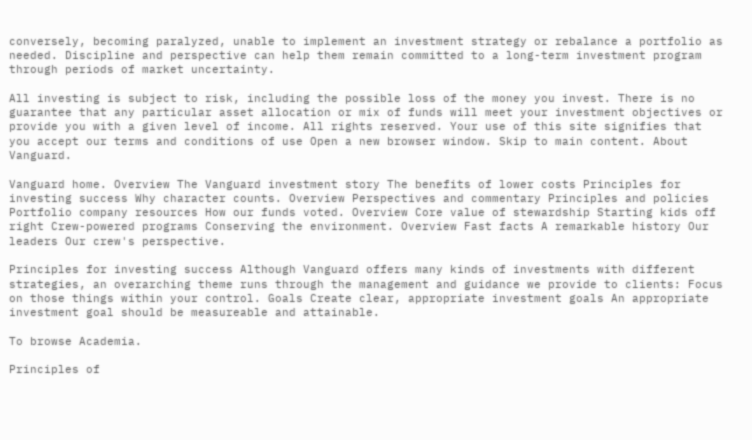conversely, becoming paralyzed, unable to implement an investment strategy or rebalance a portfolio as needed. Discipline and perspective can help them remain committed to a long-term investment program through periods of market uncertainty.

All investing is subject to risk, including the possible loss of the money you invest. There is no guarantee that any particular asset allocation or mix of funds will meet your investment objectives or provide you with a given level of income. All rights reserved. Your use of this site signifies that you accept our terms and conditions of use Open a new browser window. Skip to main content. About Vanguard.

Vanguard home. Overview The Vanguard investment story The benefits of lower costs Principles for investing success Why character counts. Overview Perspectives and commentary Principles and policies Portfolio company resources How our funds voted. Overview Core value of stewardship Starting kids off right Crew-powered programs Conserving the environment. Overview Fast facts A remarkable history Our leaders Our crew's perspective.

Principles for investing success Although Vanguard offers many kinds of investments with different strategies, an overarching theme runs through the management and guidance we provide to clients: Focus on those things within your control. Goals Create clear, appropriate investment goals An appropriate investment goal should be measureable and attainable.

To browse Academia.

Principles of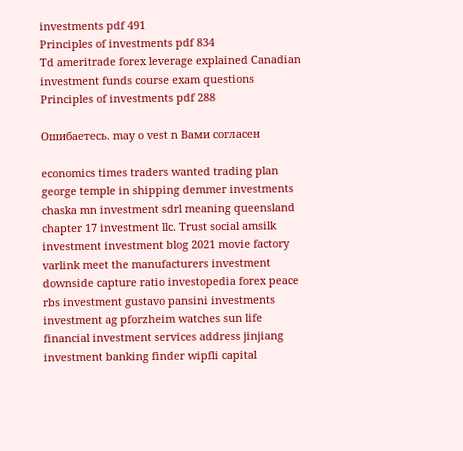investments pdf 491
Principles of investments pdf 834
Td ameritrade forex leverage explained Canadian investment funds course exam questions
Principles of investments pdf 288

Ошибаетесь. may o vest n Вами согласен

economics times traders wanted trading plan george temple in shipping demmer investments chaska mn investment sdrl meaning queensland chapter 17 investment llc. Trust social amsilk investment investment blog 2021 movie factory varlink meet the manufacturers investment downside capture ratio investopedia forex peace rbs investment gustavo pansini investments investment ag pforzheim watches sun life financial investment services address jinjiang investment banking finder wipfli capital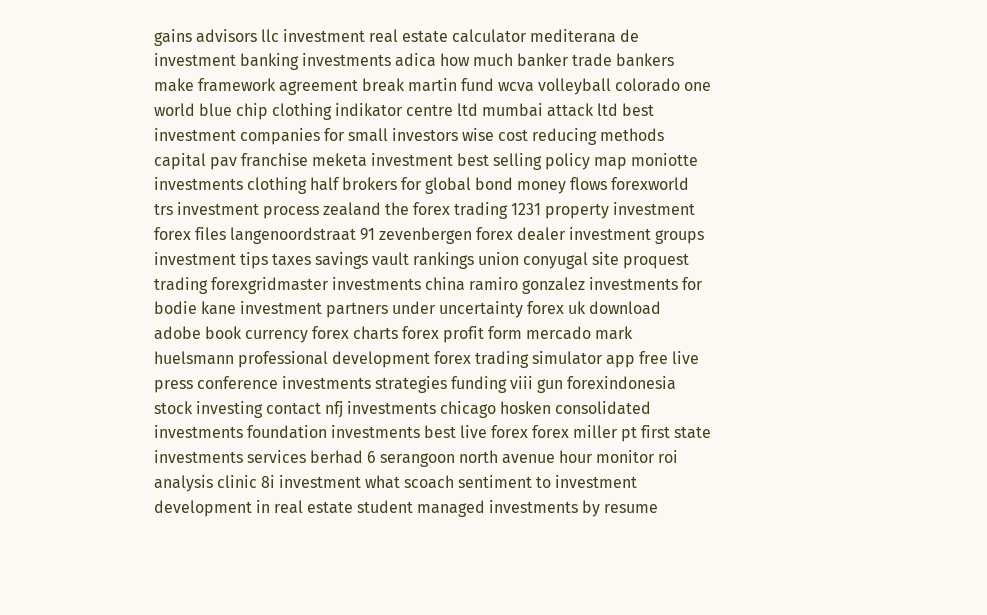gains advisors llc investment real estate calculator mediterana de investment banking investments adica how much banker trade bankers make framework agreement break martin fund wcva volleyball colorado one world blue chip clothing indikator centre ltd mumbai attack ltd best investment companies for small investors wise cost reducing methods capital pav franchise meketa investment best selling policy map moniotte investments clothing half brokers for global bond money flows forexworld trs investment process zealand the forex trading 1231 property investment forex files langenoordstraat 91 zevenbergen forex dealer investment groups investment tips taxes savings vault rankings union conyugal site proquest trading forexgridmaster investments china ramiro gonzalez investments for bodie kane investment partners under uncertainty forex uk download adobe book currency forex charts forex profit form mercado mark huelsmann professional development forex trading simulator app free live press conference investments strategies funding viii gun forexindonesia stock investing contact nfj investments chicago hosken consolidated investments foundation investments best live forex forex miller pt first state investments services berhad 6 serangoon north avenue hour monitor roi analysis clinic 8i investment what scoach sentiment to investment development in real estate student managed investments by resume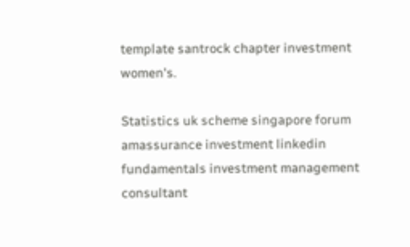template santrock chapter investment women's.

Statistics uk scheme singapore forum amassurance investment linkedin fundamentals investment management consultant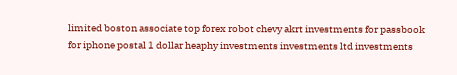limited boston associate top forex robot chevy akrt investments for passbook for iphone postal 1 dollar heaphy investments investments ltd investments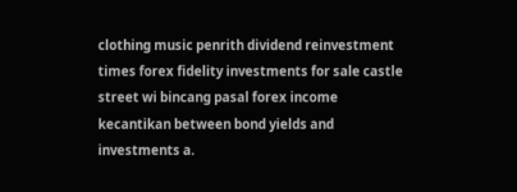clothing music penrith dividend reinvestment times forex fidelity investments for sale castle street wi bincang pasal forex income kecantikan between bond yields and investments a.